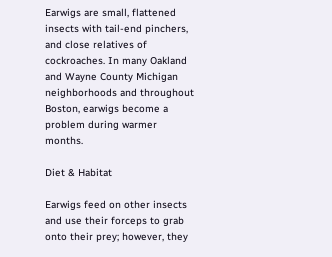Earwigs are small, flattened insects with tail-end pinchers, and close relatives of cockroaches. In many Oakland and Wayne County Michigan neighborhoods and throughout Boston, earwigs become a problem during warmer months.

Diet & Habitat

Earwigs feed on other insects and use their forceps to grab onto their prey; however, they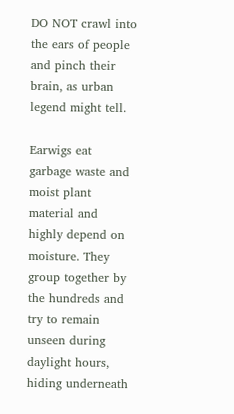DO NOT crawl into the ears of people and pinch their brain, as urban legend might tell.

Earwigs eat garbage waste and moist plant material and highly depend on moisture. They group together by the hundreds and try to remain unseen during daylight hours, hiding underneath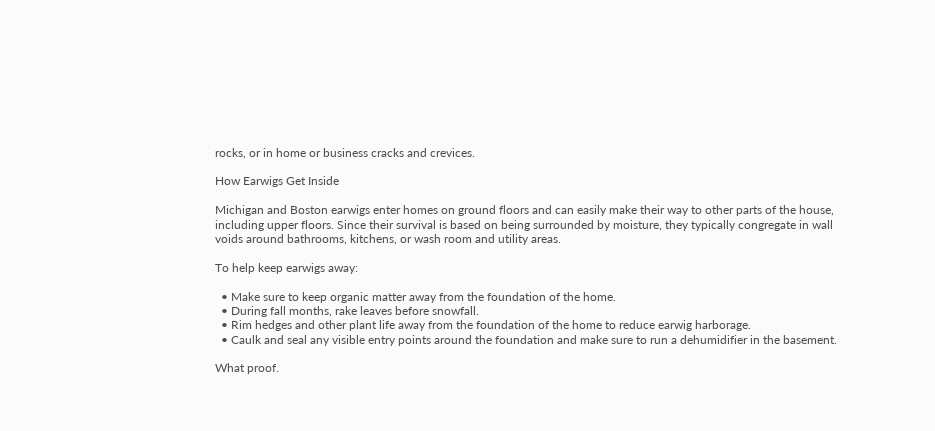rocks, or in home or business cracks and crevices.

How Earwigs Get Inside

Michigan and Boston earwigs enter homes on ground floors and can easily make their way to other parts of the house, including upper floors. Since their survival is based on being surrounded by moisture, they typically congregate in wall voids around bathrooms, kitchens, or wash room and utility areas.

To help keep earwigs away:

  • Make sure to keep organic matter away from the foundation of the home.
  • During fall months, rake leaves before snowfall.
  • Rim hedges and other plant life away from the foundation of the home to reduce earwig harborage.
  • Caulk and seal any visible entry points around the foundation and make sure to run a dehumidifier in the basement.

What proof.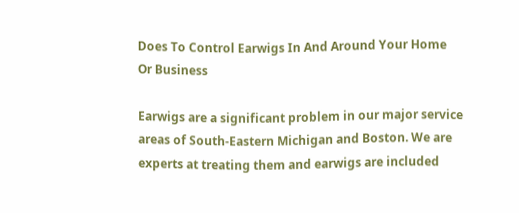Does To Control Earwigs In And Around Your Home Or Business

Earwigs are a significant problem in our major service areas of South-Eastern Michigan and Boston. We are experts at treating them and earwigs are included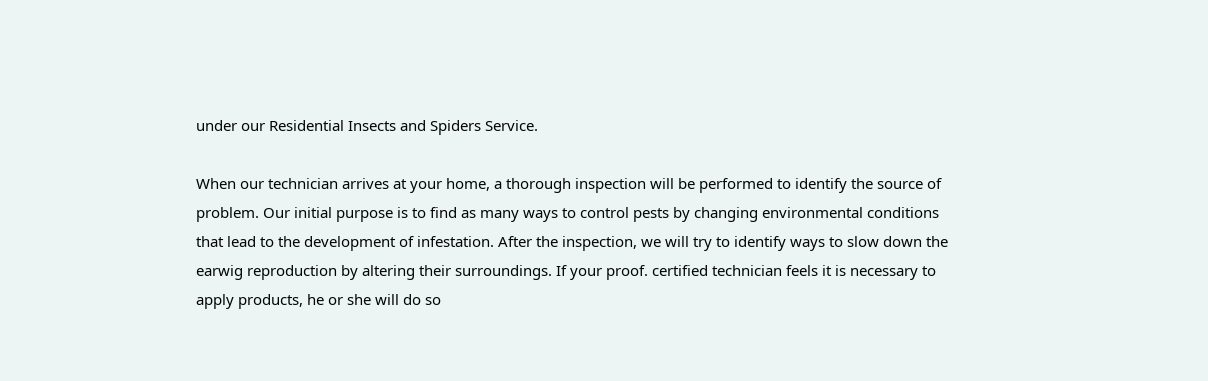under our Residential Insects and Spiders Service.

When our technician arrives at your home, a thorough inspection will be performed to identify the source of problem. Our initial purpose is to find as many ways to control pests by changing environmental conditions that lead to the development of infestation. After the inspection, we will try to identify ways to slow down the earwig reproduction by altering their surroundings. If your proof. certified technician feels it is necessary to apply products, he or she will do so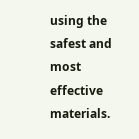using the safest and most effective materials.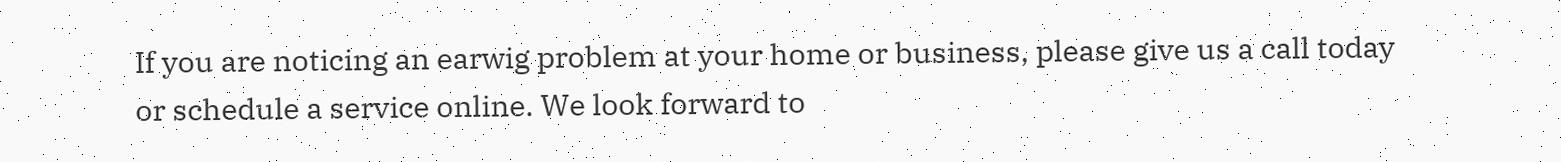If you are noticing an earwig problem at your home or business, please give us a call today or schedule a service online. We look forward to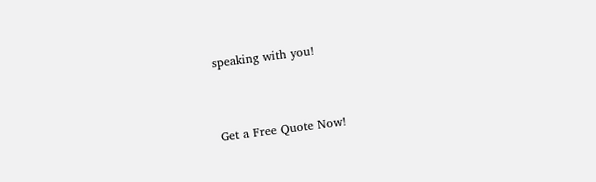speaking with you!


Get a Free Quote Now!